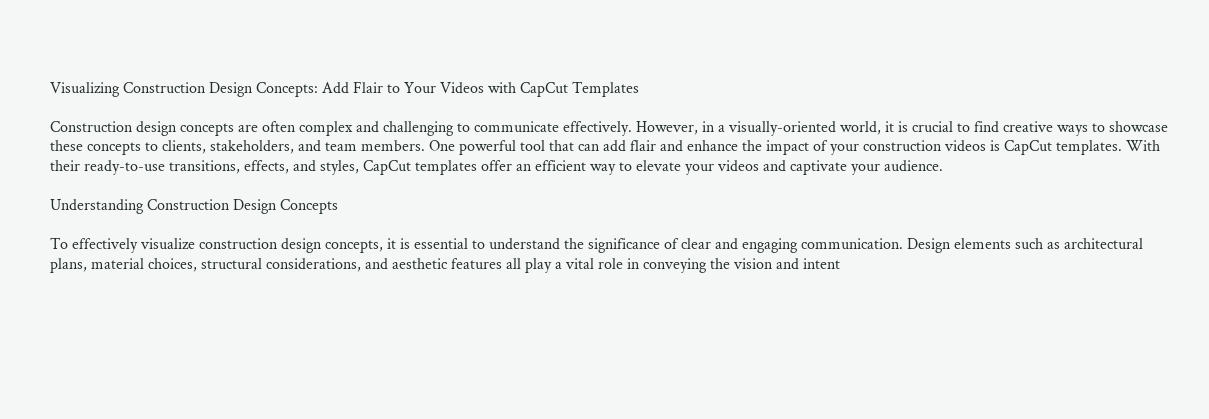Visualizing Construction Design Concepts: Add Flair to Your Videos with CapCut Templates

Construction design concepts are often complex and challenging to communicate effectively. However, in a visually-oriented world, it is crucial to find creative ways to showcase these concepts to clients, stakeholders, and team members. One powerful tool that can add flair and enhance the impact of your construction videos is CapCut templates. With their ready-to-use transitions, effects, and styles, CapCut templates offer an efficient way to elevate your videos and captivate your audience.

Understanding Construction Design Concepts

To effectively visualize construction design concepts, it is essential to understand the significance of clear and engaging communication. Design elements such as architectural plans, material choices, structural considerations, and aesthetic features all play a vital role in conveying the vision and intent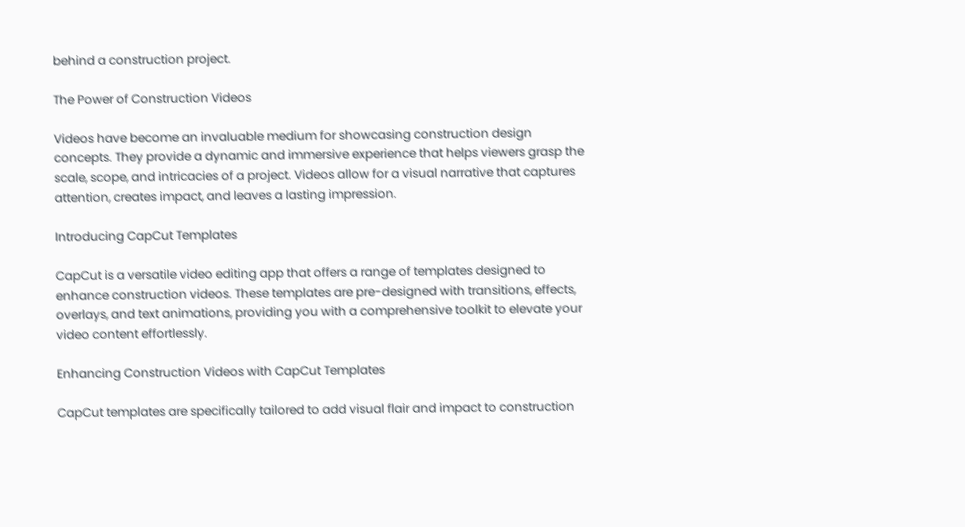behind a construction project.

The Power of Construction Videos

Videos have become an invaluable medium for showcasing construction design concepts. They provide a dynamic and immersive experience that helps viewers grasp the scale, scope, and intricacies of a project. Videos allow for a visual narrative that captures attention, creates impact, and leaves a lasting impression.

Introducing CapCut Templates

CapCut is a versatile video editing app that offers a range of templates designed to enhance construction videos. These templates are pre-designed with transitions, effects, overlays, and text animations, providing you with a comprehensive toolkit to elevate your video content effortlessly.

Enhancing Construction Videos with CapCut Templates

CapCut templates are specifically tailored to add visual flair and impact to construction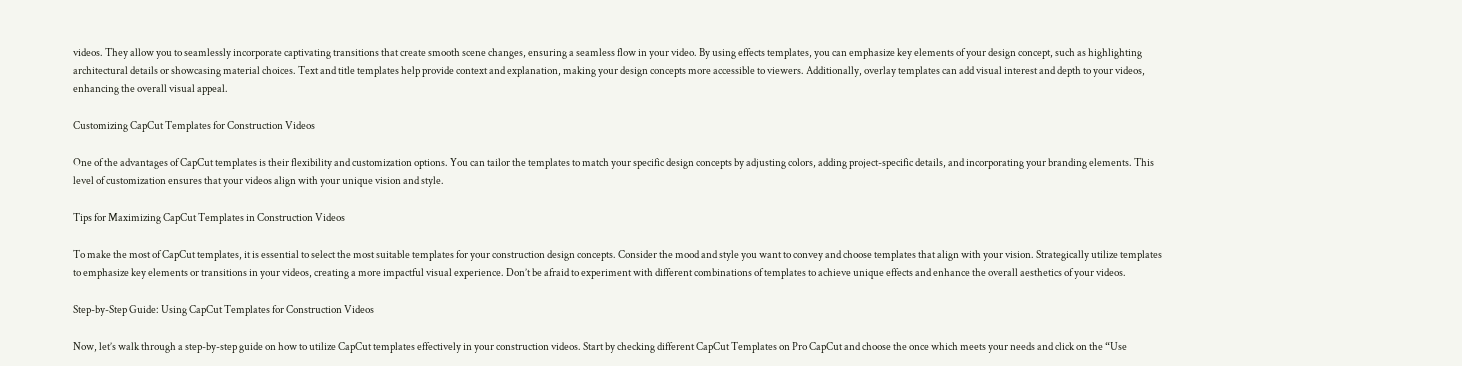videos. They allow you to seamlessly incorporate captivating transitions that create smooth scene changes, ensuring a seamless flow in your video. By using effects templates, you can emphasize key elements of your design concept, such as highlighting architectural details or showcasing material choices. Text and title templates help provide context and explanation, making your design concepts more accessible to viewers. Additionally, overlay templates can add visual interest and depth to your videos, enhancing the overall visual appeal.

Customizing CapCut Templates for Construction Videos

One of the advantages of CapCut templates is their flexibility and customization options. You can tailor the templates to match your specific design concepts by adjusting colors, adding project-specific details, and incorporating your branding elements. This level of customization ensures that your videos align with your unique vision and style.

Tips for Maximizing CapCut Templates in Construction Videos

To make the most of CapCut templates, it is essential to select the most suitable templates for your construction design concepts. Consider the mood and style you want to convey and choose templates that align with your vision. Strategically utilize templates to emphasize key elements or transitions in your videos, creating a more impactful visual experience. Don’t be afraid to experiment with different combinations of templates to achieve unique effects and enhance the overall aesthetics of your videos.

Step-by-Step Guide: Using CapCut Templates for Construction Videos

Now, let’s walk through a step-by-step guide on how to utilize CapCut templates effectively in your construction videos. Start by checking different CapCut Templates on Pro CapCut and choose the once which meets your needs and click on the “Use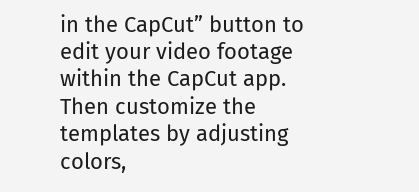in the CapCut” button to edit your video footage within the CapCut app. Then customize the templates by adjusting colors,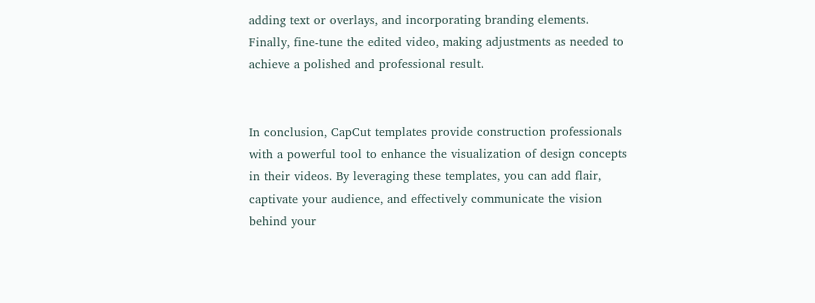adding text or overlays, and incorporating branding elements. Finally, fine-tune the edited video, making adjustments as needed to achieve a polished and professional result.


In conclusion, CapCut templates provide construction professionals with a powerful tool to enhance the visualization of design concepts in their videos. By leveraging these templates, you can add flair, captivate your audience, and effectively communicate the vision behind your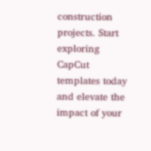construction projects. Start exploring CapCut templates today and elevate the impact of your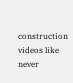construction videos like never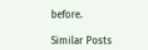before.

Similar Posts